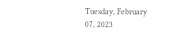Tuesday, February 07, 2023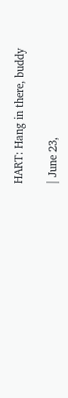HART: Hang in there, buddy

| June 23,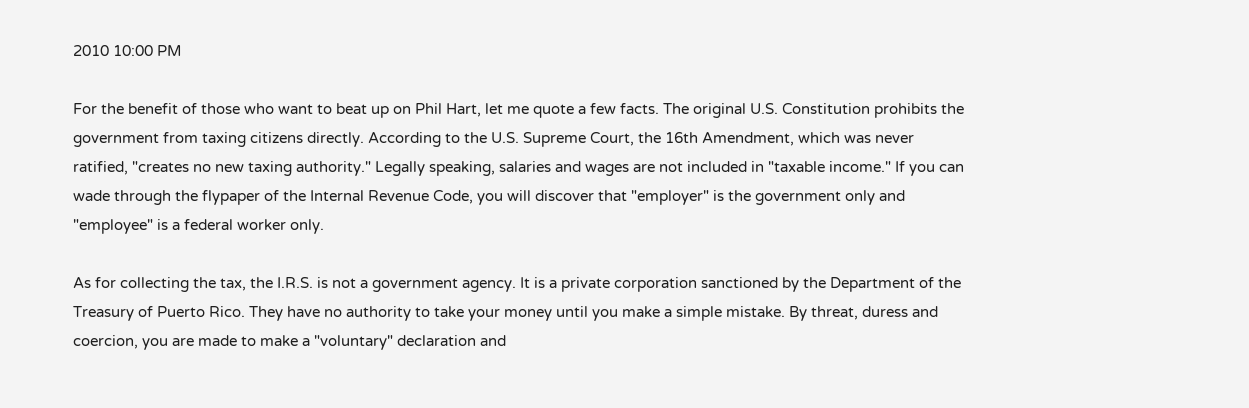2010 10:00 PM

For the benefit of those who want to beat up on Phil Hart, let me quote a few facts. The original U.S. Constitution prohibits the government from taxing citizens directly. According to the U.S. Supreme Court, the 16th Amendment, which was never ratified, "creates no new taxing authority." Legally speaking, salaries and wages are not included in "taxable income." If you can wade through the flypaper of the Internal Revenue Code, you will discover that "employer" is the government only and "employee" is a federal worker only.

As for collecting the tax, the I.R.S. is not a government agency. It is a private corporation sanctioned by the Department of the Treasury of Puerto Rico. They have no authority to take your money until you make a simple mistake. By threat, duress and coercion, you are made to make a "voluntary" declaration and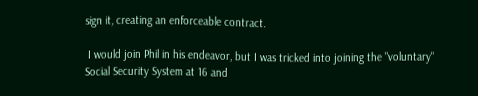sign it, creating an enforceable contract.

 I would join Phil in his endeavor, but I was tricked into joining the "voluntary" Social Security System at 16 and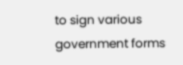to sign various government forms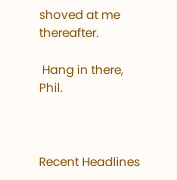shoved at me thereafter.

 Hang in there, Phil.



Recent Headlines